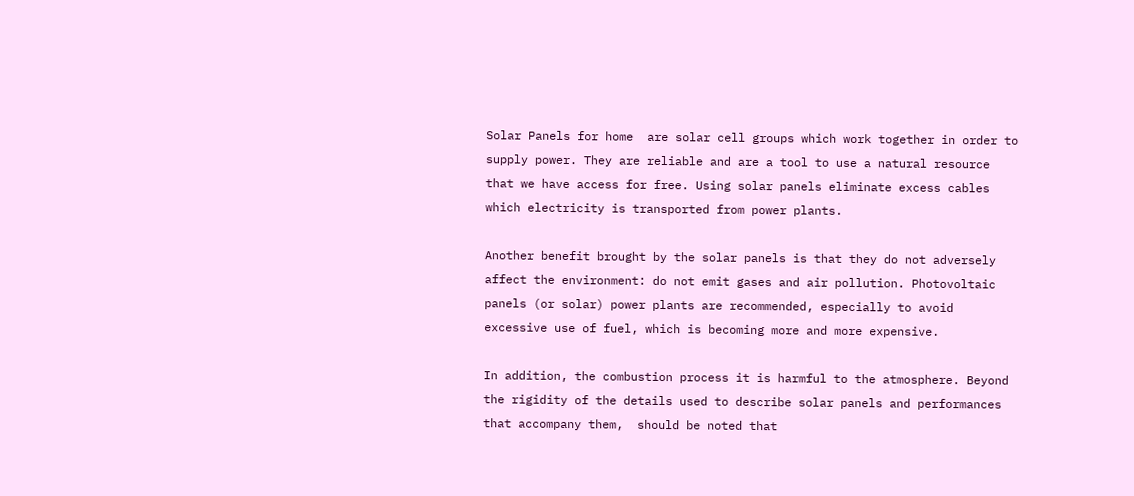Solar Panels for home  are solar cell groups which work together in order to supply power. They are reliable and are a tool to use a natural resource that we have access for free. Using solar panels eliminate excess cables which electricity is transported from power plants.

Another benefit brought by the solar panels is that they do not adversely affect the environment: do not emit gases and air pollution. Photovoltaic panels (or solar) power plants are recommended, especially to avoid excessive use of fuel, which is becoming more and more expensive.

In addition, the combustion process it is harmful to the atmosphere. Beyond the rigidity of the details used to describe solar panels and performances that accompany them,  should be noted that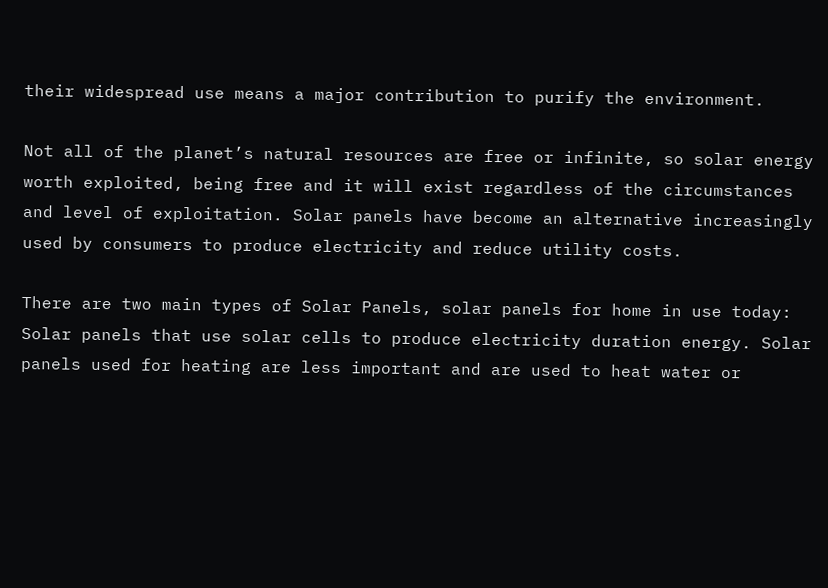their widespread use means a major contribution to purify the environment.

Not all of the planet’s natural resources are free or infinite, so solar energy worth exploited, being free and it will exist regardless of the circumstances and level of exploitation. Solar panels have become an alternative increasingly used by consumers to produce electricity and reduce utility costs.

There are two main types of Solar Panels, solar panels for home in use today: Solar panels that use solar cells to produce electricity duration energy. Solar panels used for heating are less important and are used to heat water or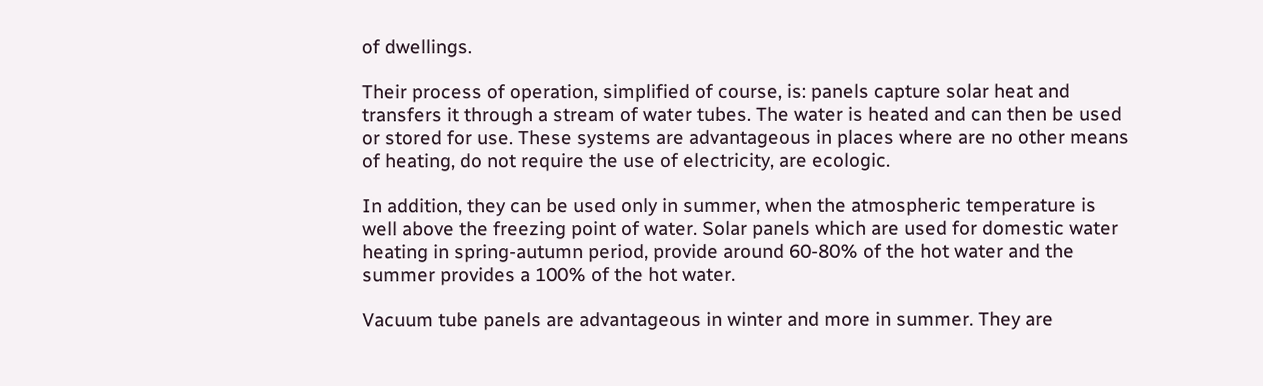of dwellings.

Their process of operation, simplified of course, is: panels capture solar heat and transfers it through a stream of water tubes. The water is heated and can then be used or stored for use. These systems are advantageous in places where are no other means of heating, do not require the use of electricity, are ecologic.

In addition, they can be used only in summer, when the atmospheric temperature is well above the freezing point of water. Solar panels which are used for domestic water heating in spring-autumn period, provide around 60-80% of the hot water and the summer provides a 100% of the hot water.

Vacuum tube panels are advantageous in winter and more in summer. They are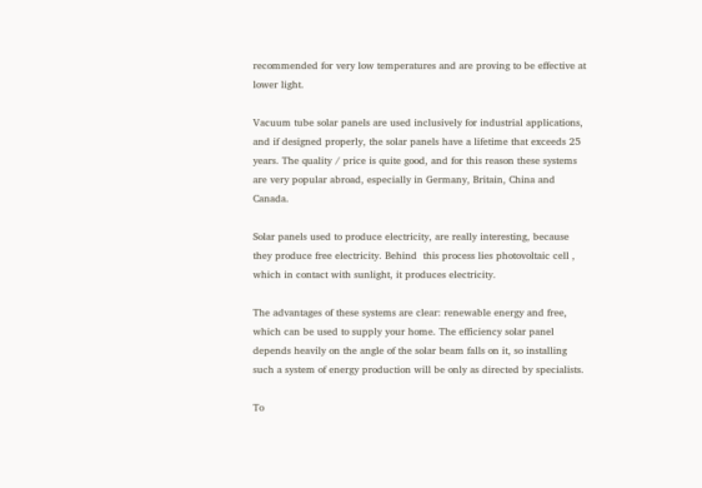recommended for very low temperatures and are proving to be effective at lower light.

Vacuum tube solar panels are used inclusively for industrial applications, and if designed properly, the solar panels have a lifetime that exceeds 25 years. The quality / price is quite good, and for this reason these systems are very popular abroad, especially in Germany, Britain, China and Canada.

Solar panels used to produce electricity, are really interesting, because they produce free electricity. Behind  this process lies photovoltaic cell , which in contact with sunlight, it produces electricity.

The advantages of these systems are clear: renewable energy and free, which can be used to supply your home. The efficiency solar panel depends heavily on the angle of the solar beam falls on it, so installing such a system of energy production will be only as directed by specialists.

To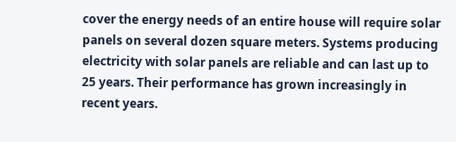cover the energy needs of an entire house will require solar panels on several dozen square meters. Systems producing electricity with solar panels are reliable and can last up to 25 years. Their performance has grown increasingly in recent years.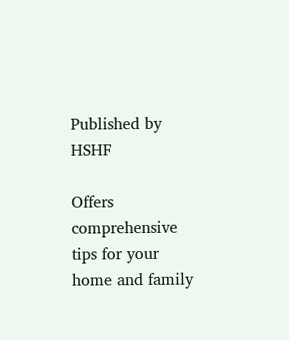Published by HSHF

Offers comprehensive tips for your home and family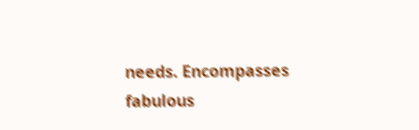needs. Encompasses fabulous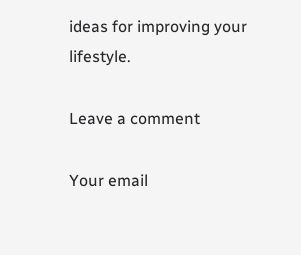ideas for improving your lifestyle.

Leave a comment

Your email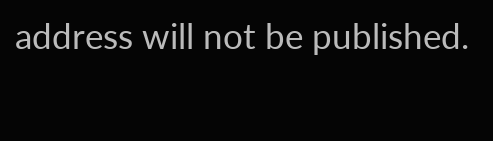address will not be published.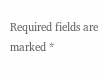Required fields are marked *